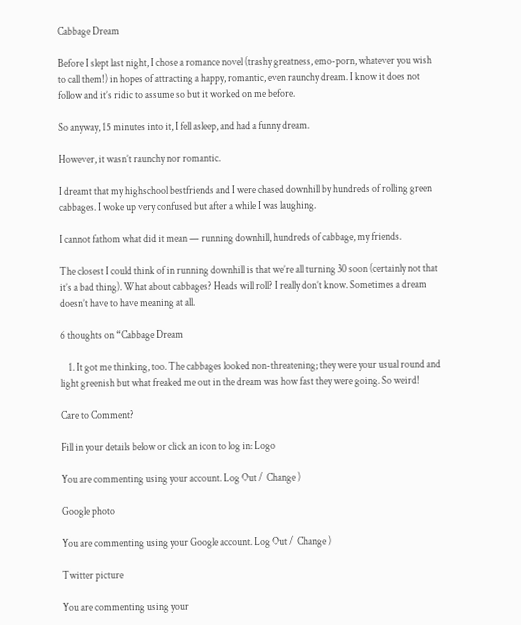Cabbage Dream

Before I slept last night, I chose a romance novel (trashy greatness, emo-porn, whatever you wish to call them!) in hopes of attracting a happy, romantic, even raunchy dream. I know it does not follow and it’s ridic to assume so but it worked on me before.

So anyway, 15 minutes into it, I fell asleep, and had a funny dream.

However, it wasn’t raunchy nor romantic.

I dreamt that my highschool bestfriends and I were chased downhill by hundreds of rolling green cabbages. I woke up very confused but after a while I was laughing.

I cannot fathom what did it mean — running downhill, hundreds of cabbage, my friends.

The closest I could think of in running downhill is that we’re all turning 30 soon (certainly not that it’s a bad thing). What about cabbages? Heads will roll? I really don’t know. Sometimes a dream doesn’t have to have meaning at all.

6 thoughts on “Cabbage Dream

    1. It got me thinking, too. The cabbages looked non-threatening; they were your usual round and light greenish but what freaked me out in the dream was how fast they were going. So weird!

Care to Comment?

Fill in your details below or click an icon to log in: Logo

You are commenting using your account. Log Out /  Change )

Google photo

You are commenting using your Google account. Log Out /  Change )

Twitter picture

You are commenting using your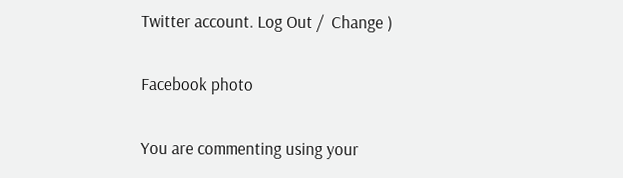Twitter account. Log Out /  Change )

Facebook photo

You are commenting using your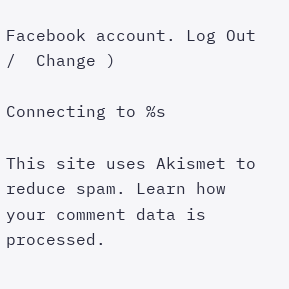Facebook account. Log Out /  Change )

Connecting to %s

This site uses Akismet to reduce spam. Learn how your comment data is processed.